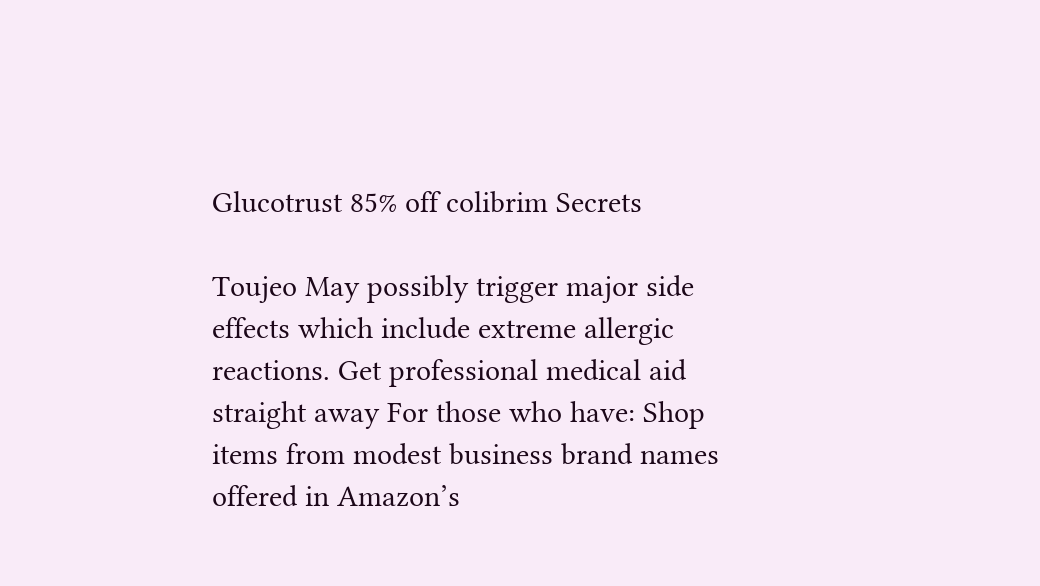Glucotrust 85% off colibrim Secrets

Toujeo May possibly trigger major side effects which include extreme allergic reactions. Get professional medical aid straight away For those who have: Shop items from modest business brand names offered in Amazon’s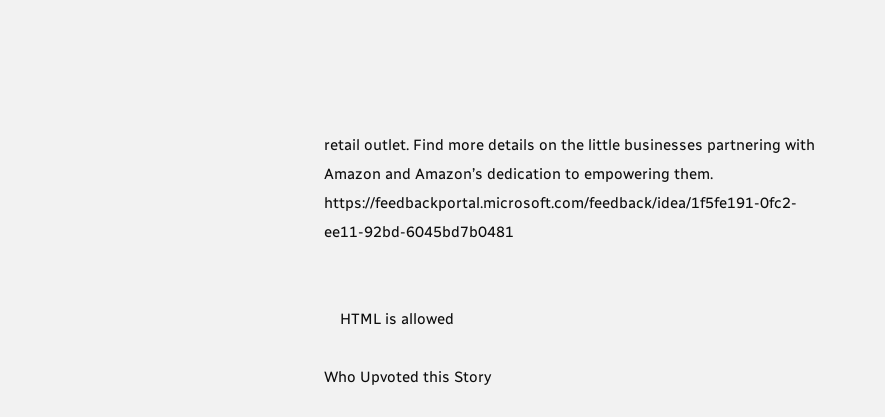retail outlet. Find more details on the little businesses partnering with Amazon and Amazon’s dedication to empowering them. https://feedbackportal.microsoft.com/feedback/idea/1f5fe191-0fc2-ee11-92bd-6045bd7b0481


    HTML is allowed

Who Upvoted this Story